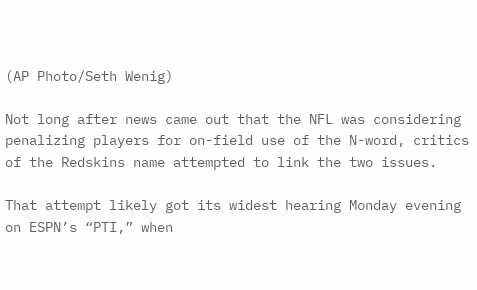(AP Photo/Seth Wenig)

Not long after news came out that the NFL was considering penalizing players for on-field use of the N-word, critics of the Redskins name attempted to link the two issues.

That attempt likely got its widest hearing Monday evening on ESPN’s “PTI,” when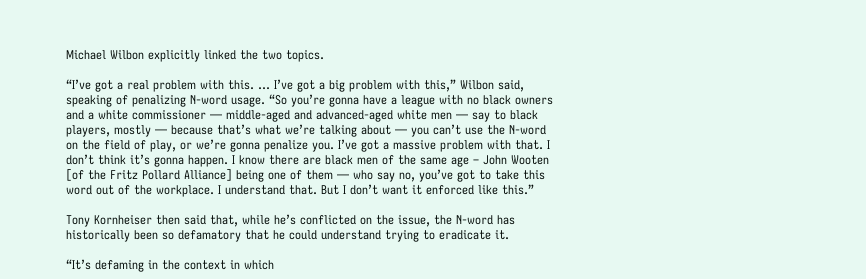Michael Wilbon explicitly linked the two topics.

“I’ve got a real problem with this. … I’ve got a big problem with this,” Wilbon said, speaking of penalizing N-word usage. “So you’re gonna have a league with no black owners and a white commissioner — middle-aged and advanced-aged white men — say to black players, mostly — because that’s what we’re talking about — you can’t use the N-word on the field of play, or we’re gonna penalize you. I’ve got a massive problem with that. I don’t think it’s gonna happen. I know there are black men of the same age – John Wooten [of the Fritz Pollard Alliance] being one of them — who say no, you’ve got to take this word out of the workplace. I understand that. But I don’t want it enforced like this.”

Tony Kornheiser then said that, while he’s conflicted on the issue, the N-word has historically been so defamatory that he could understand trying to eradicate it.

“It’s defaming in the context in which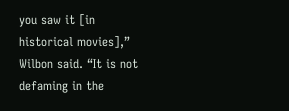you saw it [in historical movies],” Wilbon said. “It is not defaming in the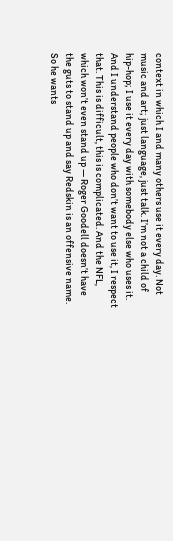context in which I and many others use it every day. Not music and art; just language, just talk. I’m not a child of hip-hop; I use it every day with somebody else who uses it. And I understand people who don’t want to use it, I respect that. This is difficult, this is complicated. And the NFL, which won’t even stand up — Roger Goodell doesn’t have the guts to stand up and say Redskin is an offensive name. So he wants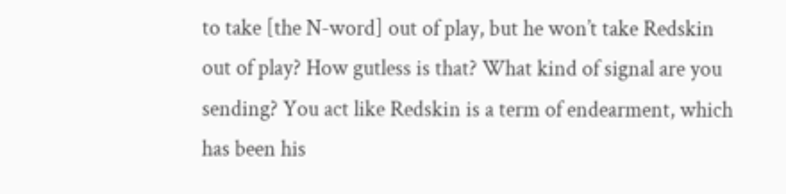to take [the N-word] out of play, but he won’t take Redskin out of play? How gutless is that? What kind of signal are you sending? You act like Redskin is a term of endearment, which has been his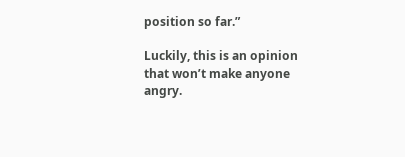position so far.”

Luckily, this is an opinion that won’t make anyone angry.